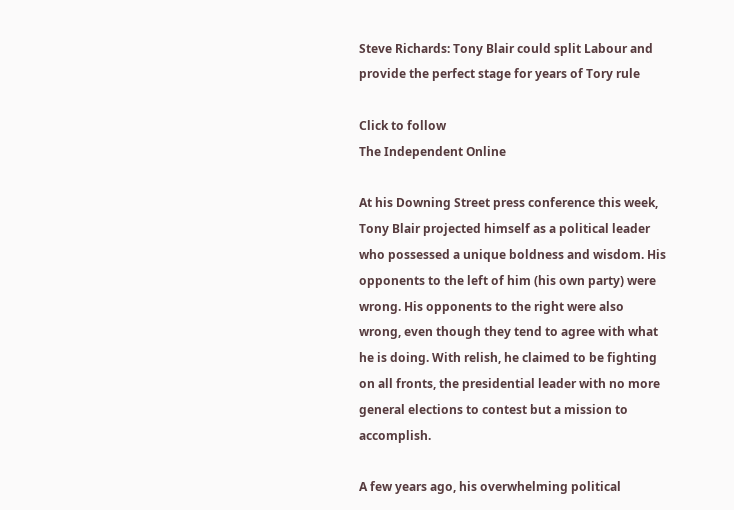Steve Richards: Tony Blair could split Labour and provide the perfect stage for years of Tory rule

Click to follow
The Independent Online

At his Downing Street press conference this week, Tony Blair projected himself as a political leader who possessed a unique boldness and wisdom. His opponents to the left of him (his own party) were wrong. His opponents to the right were also wrong, even though they tend to agree with what he is doing. With relish, he claimed to be fighting on all fronts, the presidential leader with no more general elections to contest but a mission to accomplish.

A few years ago, his overwhelming political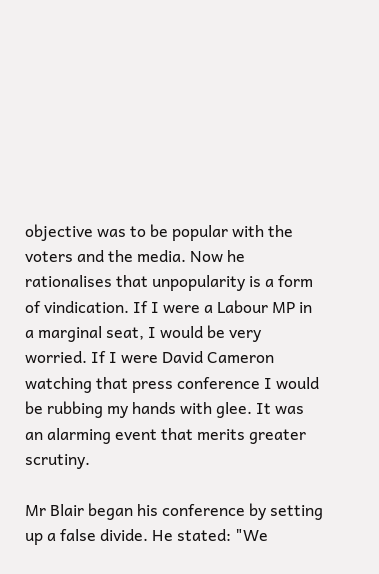objective was to be popular with the voters and the media. Now he rationalises that unpopularity is a form of vindication. If I were a Labour MP in a marginal seat, I would be very worried. If I were David Cameron watching that press conference I would be rubbing my hands with glee. It was an alarming event that merits greater scrutiny.

Mr Blair began his conference by setting up a false divide. He stated: "We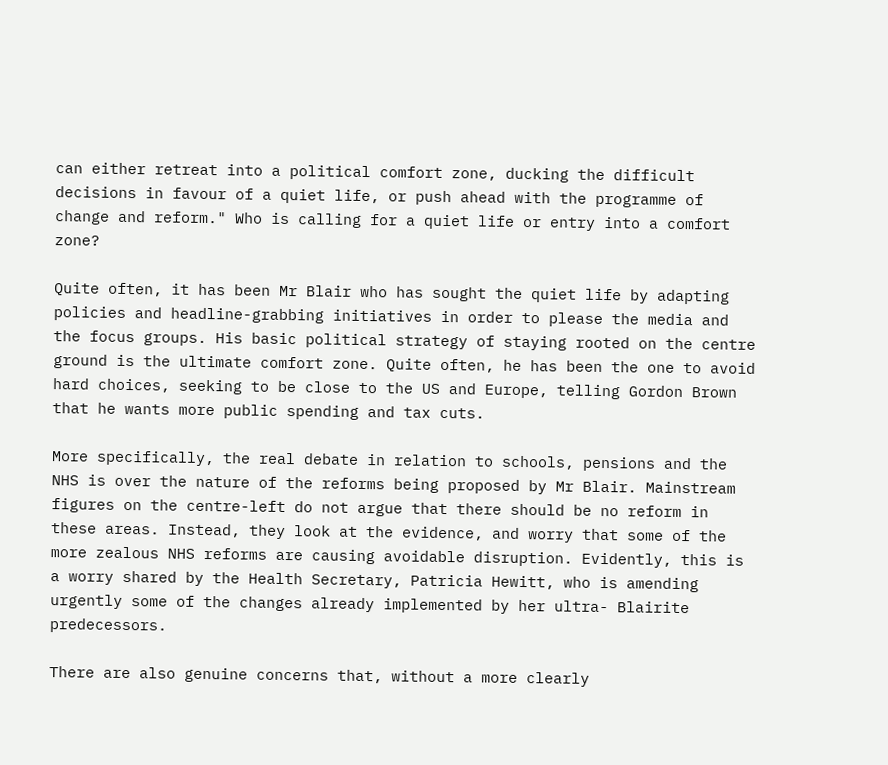can either retreat into a political comfort zone, ducking the difficult decisions in favour of a quiet life, or push ahead with the programme of change and reform." Who is calling for a quiet life or entry into a comfort zone?

Quite often, it has been Mr Blair who has sought the quiet life by adapting policies and headline-grabbing initiatives in order to please the media and the focus groups. His basic political strategy of staying rooted on the centre ground is the ultimate comfort zone. Quite often, he has been the one to avoid hard choices, seeking to be close to the US and Europe, telling Gordon Brown that he wants more public spending and tax cuts.

More specifically, the real debate in relation to schools, pensions and the NHS is over the nature of the reforms being proposed by Mr Blair. Mainstream figures on the centre-left do not argue that there should be no reform in these areas. Instead, they look at the evidence, and worry that some of the more zealous NHS reforms are causing avoidable disruption. Evidently, this is a worry shared by the Health Secretary, Patricia Hewitt, who is amending urgently some of the changes already implemented by her ultra- Blairite predecessors.

There are also genuine concerns that, without a more clearly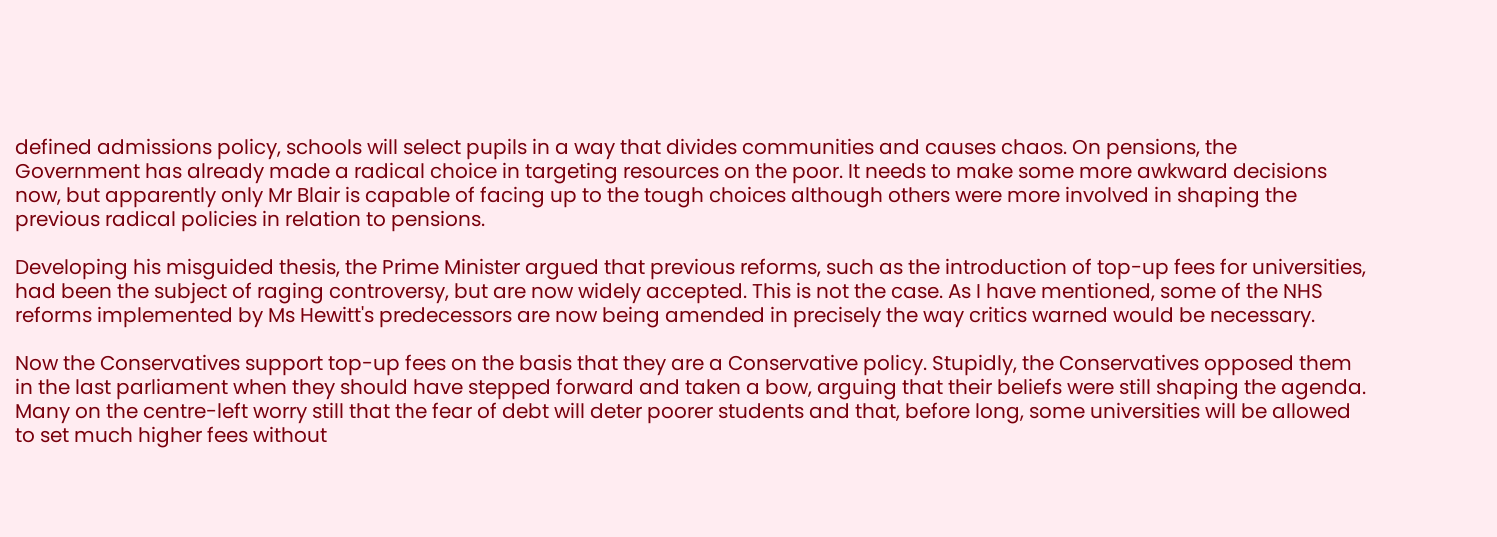defined admissions policy, schools will select pupils in a way that divides communities and causes chaos. On pensions, the Government has already made a radical choice in targeting resources on the poor. It needs to make some more awkward decisions now, but apparently only Mr Blair is capable of facing up to the tough choices although others were more involved in shaping the previous radical policies in relation to pensions.

Developing his misguided thesis, the Prime Minister argued that previous reforms, such as the introduction of top-up fees for universities, had been the subject of raging controversy, but are now widely accepted. This is not the case. As I have mentioned, some of the NHS reforms implemented by Ms Hewitt's predecessors are now being amended in precisely the way critics warned would be necessary.

Now the Conservatives support top-up fees on the basis that they are a Conservative policy. Stupidly, the Conservatives opposed them in the last parliament when they should have stepped forward and taken a bow, arguing that their beliefs were still shaping the agenda. Many on the centre-left worry still that the fear of debt will deter poorer students and that, before long, some universities will be allowed to set much higher fees without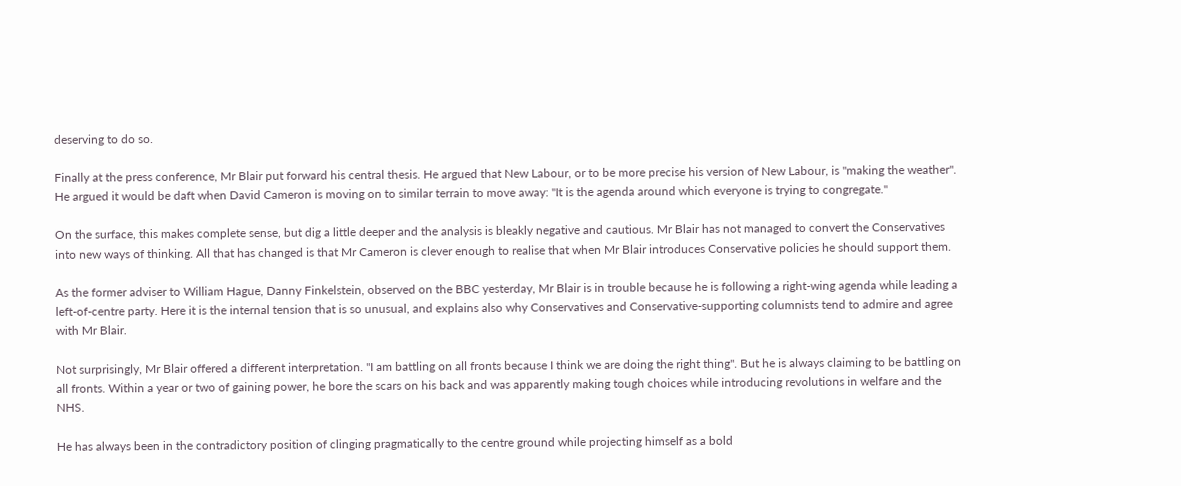deserving to do so.

Finally at the press conference, Mr Blair put forward his central thesis. He argued that New Labour, or to be more precise his version of New Labour, is "making the weather". He argued it would be daft when David Cameron is moving on to similar terrain to move away: "It is the agenda around which everyone is trying to congregate."

On the surface, this makes complete sense, but dig a little deeper and the analysis is bleakly negative and cautious. Mr Blair has not managed to convert the Conservatives into new ways of thinking. All that has changed is that Mr Cameron is clever enough to realise that when Mr Blair introduces Conservative policies he should support them.

As the former adviser to William Hague, Danny Finkelstein, observed on the BBC yesterday, Mr Blair is in trouble because he is following a right-wing agenda while leading a left-of-centre party. Here it is the internal tension that is so unusual, and explains also why Conservatives and Conservative-supporting columnists tend to admire and agree with Mr Blair.

Not surprisingly, Mr Blair offered a different interpretation. "I am battling on all fronts because I think we are doing the right thing". But he is always claiming to be battling on all fronts. Within a year or two of gaining power, he bore the scars on his back and was apparently making tough choices while introducing revolutions in welfare and the NHS.

He has always been in the contradictory position of clinging pragmatically to the centre ground while projecting himself as a bold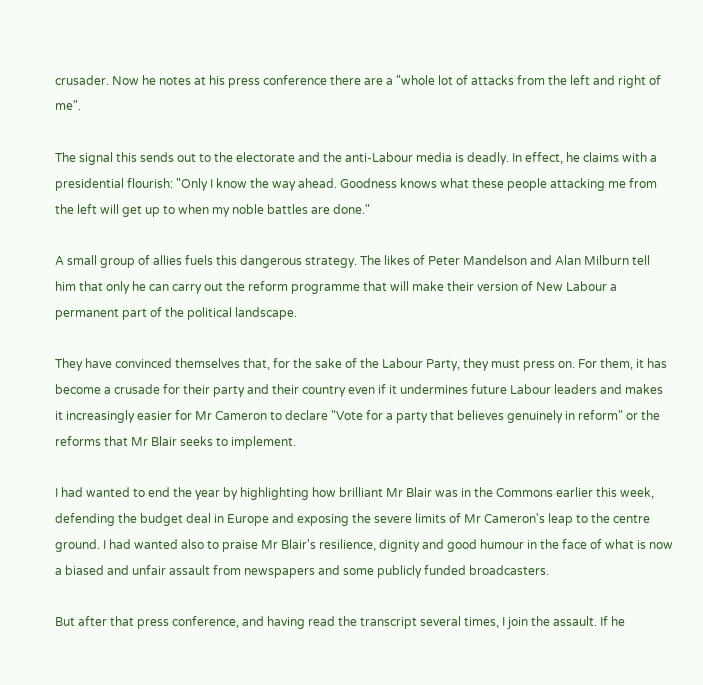crusader. Now he notes at his press conference there are a "whole lot of attacks from the left and right of me".

The signal this sends out to the electorate and the anti-Labour media is deadly. In effect, he claims with a presidential flourish: "Only I know the way ahead. Goodness knows what these people attacking me from the left will get up to when my noble battles are done."

A small group of allies fuels this dangerous strategy. The likes of Peter Mandelson and Alan Milburn tell him that only he can carry out the reform programme that will make their version of New Labour a permanent part of the political landscape.

They have convinced themselves that, for the sake of the Labour Party, they must press on. For them, it has become a crusade for their party and their country even if it undermines future Labour leaders and makes it increasingly easier for Mr Cameron to declare "Vote for a party that believes genuinely in reform" or the reforms that Mr Blair seeks to implement.

I had wanted to end the year by highlighting how brilliant Mr Blair was in the Commons earlier this week, defending the budget deal in Europe and exposing the severe limits of Mr Cameron's leap to the centre ground. I had wanted also to praise Mr Blair's resilience, dignity and good humour in the face of what is now a biased and unfair assault from newspapers and some publicly funded broadcasters.

But after that press conference, and having read the transcript several times, I join the assault. If he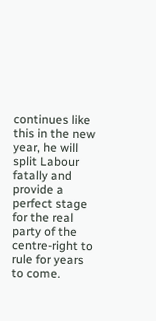continues like this in the new year, he will split Labour fatally and provide a perfect stage for the real party of the centre-right to rule for years to come.